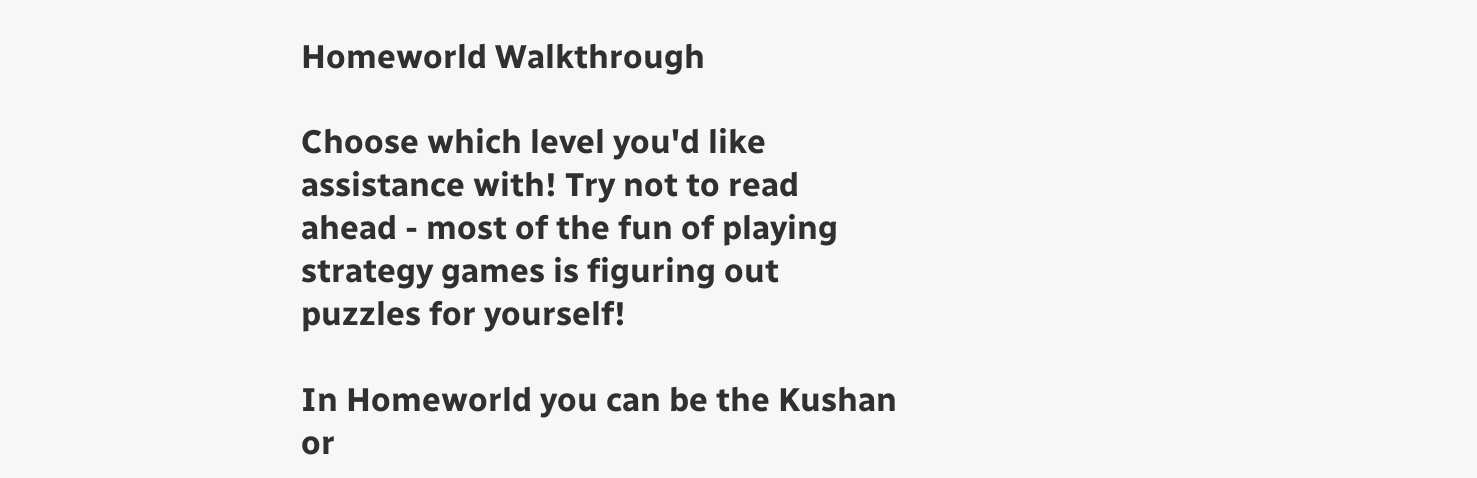Homeworld Walkthrough

Choose which level you'd like assistance with! Try not to read ahead - most of the fun of playing strategy games is figuring out puzzles for yourself!

In Homeworld you can be the Kushan or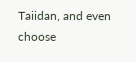Taiidan, and even choose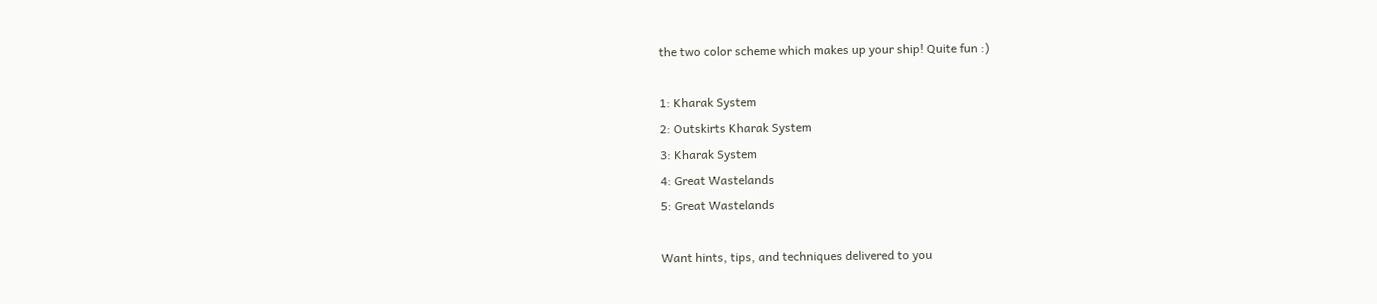the two color scheme which makes up your ship! Quite fun :)

1: Kharak System
2: Outskirts Kharak System
3: Kharak System
4: Great Wastelands
5: Great Wastelands

Want hints, tips, and techniques delivered to you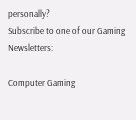personally?
Subscribe to one of our Gaming Newsletters:

Computer Gaming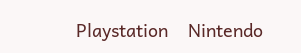Playstation    Nintendo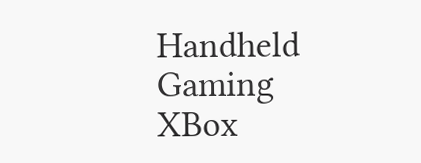Handheld Gaming    XBox